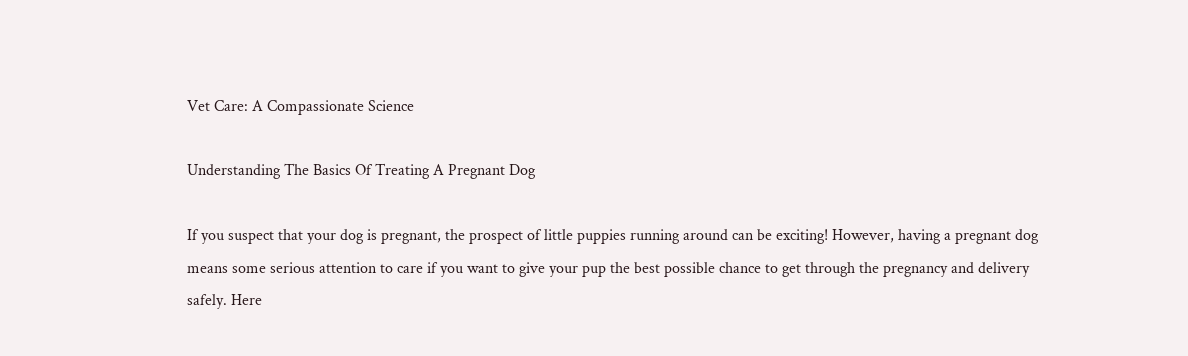Vet Care: A Compassionate Science

Understanding The Basics Of Treating A Pregnant Dog

If you suspect that your dog is pregnant, the prospect of little puppies running around can be exciting! However, having a pregnant dog means some serious attention to care if you want to give your pup the best possible chance to get through the pregnancy and delivery safely. Here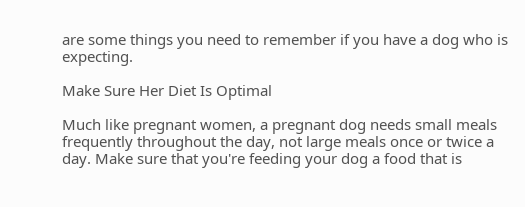are some things you need to remember if you have a dog who is expecting.

Make Sure Her Diet Is Optimal

Much like pregnant women, a pregnant dog needs small meals frequently throughout the day, not large meals once or twice a day. Make sure that you're feeding your dog a food that is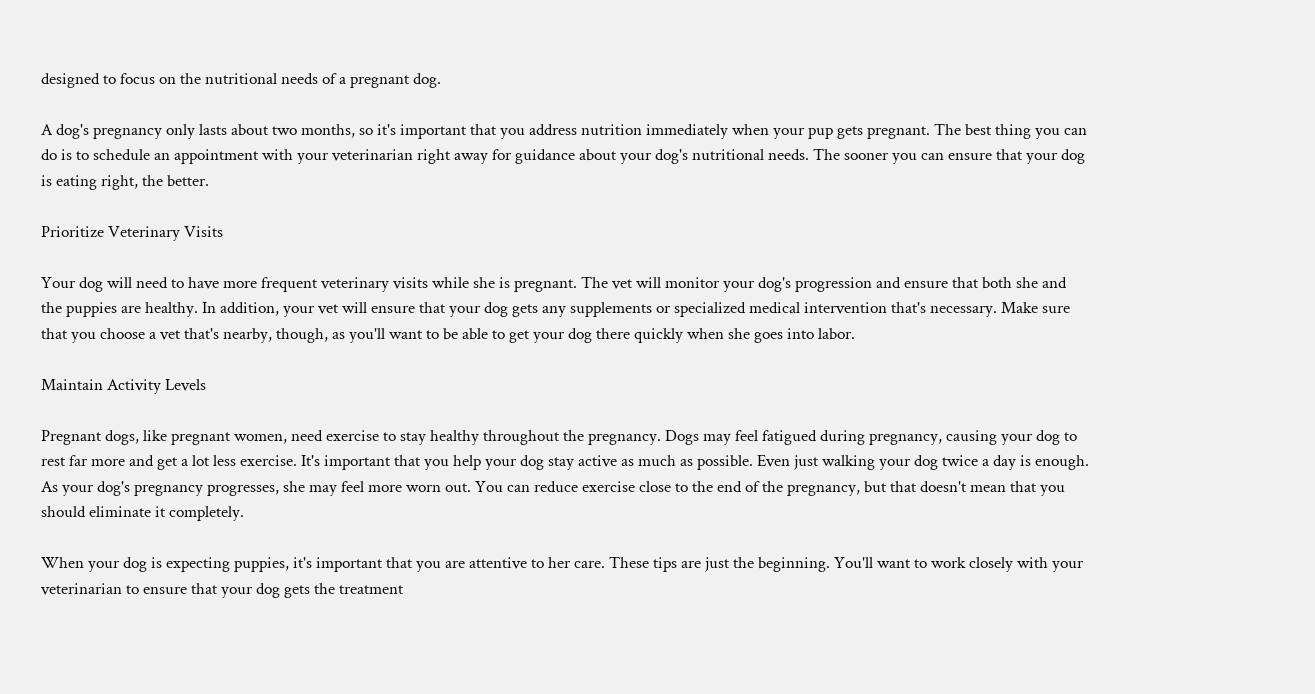designed to focus on the nutritional needs of a pregnant dog.

A dog's pregnancy only lasts about two months, so it's important that you address nutrition immediately when your pup gets pregnant. The best thing you can do is to schedule an appointment with your veterinarian right away for guidance about your dog's nutritional needs. The sooner you can ensure that your dog is eating right, the better.

Prioritize Veterinary Visits

Your dog will need to have more frequent veterinary visits while she is pregnant. The vet will monitor your dog's progression and ensure that both she and the puppies are healthy. In addition, your vet will ensure that your dog gets any supplements or specialized medical intervention that's necessary. Make sure that you choose a vet that's nearby, though, as you'll want to be able to get your dog there quickly when she goes into labor.

Maintain Activity Levels

Pregnant dogs, like pregnant women, need exercise to stay healthy throughout the pregnancy. Dogs may feel fatigued during pregnancy, causing your dog to rest far more and get a lot less exercise. It's important that you help your dog stay active as much as possible. Even just walking your dog twice a day is enough. As your dog's pregnancy progresses, she may feel more worn out. You can reduce exercise close to the end of the pregnancy, but that doesn't mean that you should eliminate it completely.

When your dog is expecting puppies, it's important that you are attentive to her care. These tips are just the beginning. You'll want to work closely with your veterinarian to ensure that your dog gets the treatment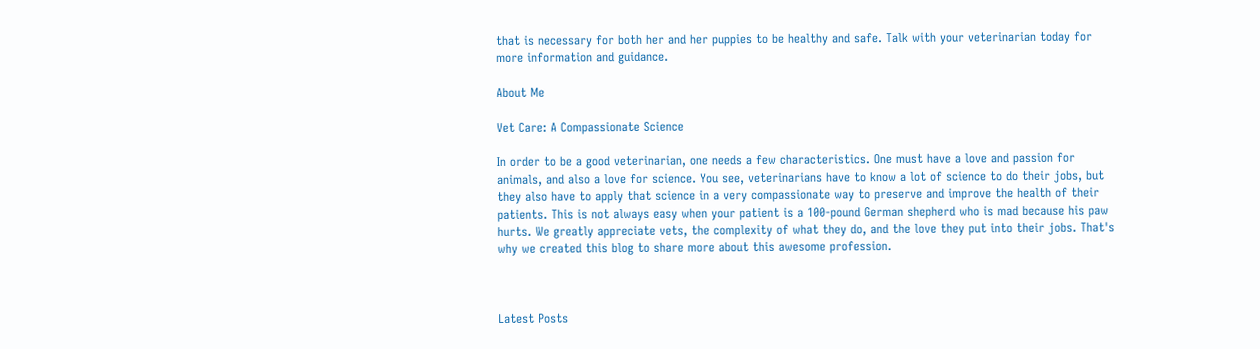that is necessary for both her and her puppies to be healthy and safe. Talk with your veterinarian today for more information and guidance.

About Me

Vet Care: A Compassionate Science

In order to be a good veterinarian, one needs a few characteristics. One must have a love and passion for animals, and also a love for science. You see, veterinarians have to know a lot of science to do their jobs, but they also have to apply that science in a very compassionate way to preserve and improve the health of their patients. This is not always easy when your patient is a 100-pound German shepherd who is mad because his paw hurts. We greatly appreciate vets, the complexity of what they do, and the love they put into their jobs. That's why we created this blog to share more about this awesome profession.



Latest Posts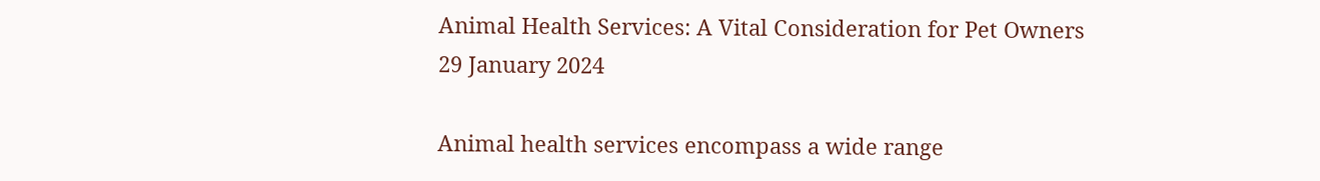Animal Health Services: A Vital Consideration for Pet Owners
29 January 2024

Animal health services encompass a wide range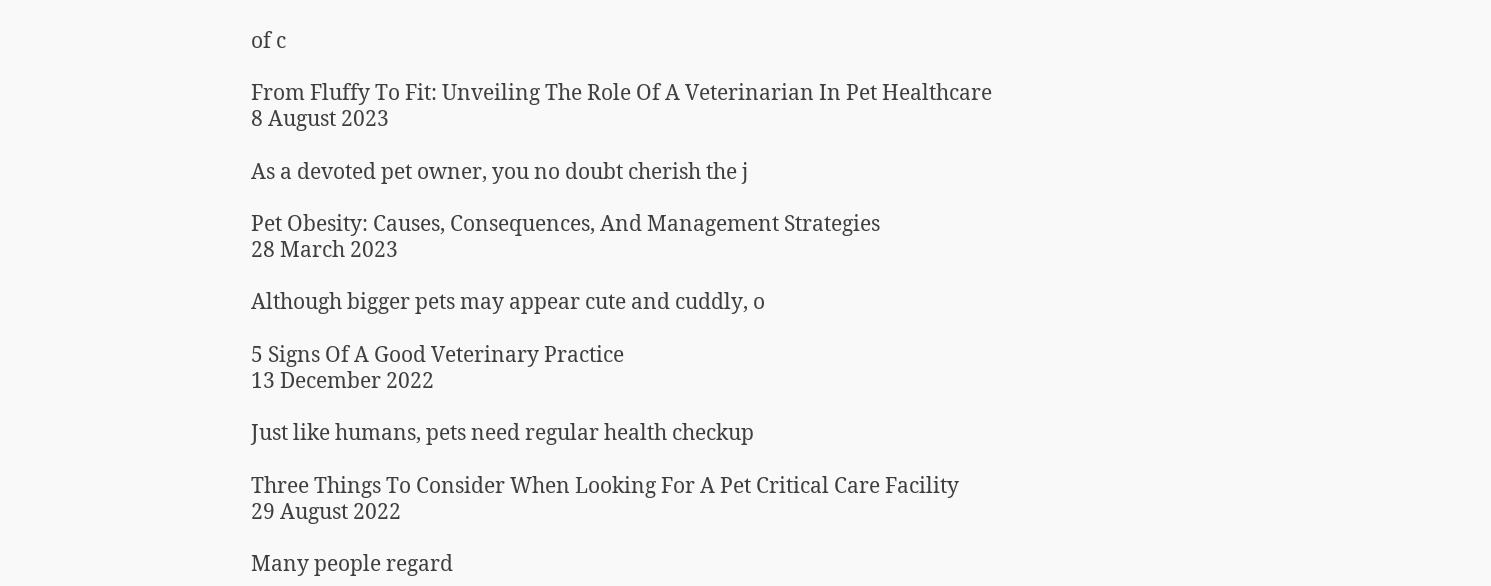of c

From Fluffy To Fit: Unveiling The Role Of A Veterinarian In Pet Healthcare
8 August 2023

As a devoted pet owner, you no doubt cherish the j

Pet Obesity: Causes, Consequences, And Management Strategies
28 March 2023

Although bigger pets may appear cute and cuddly, o

5 Signs Of A Good Veterinary Practice
13 December 2022

Just like humans, pets need regular health checkup

Three Things To Consider When Looking For A Pet Critical Care Facility
29 August 2022

Many people regard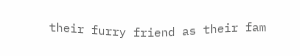their furry friend as their fam